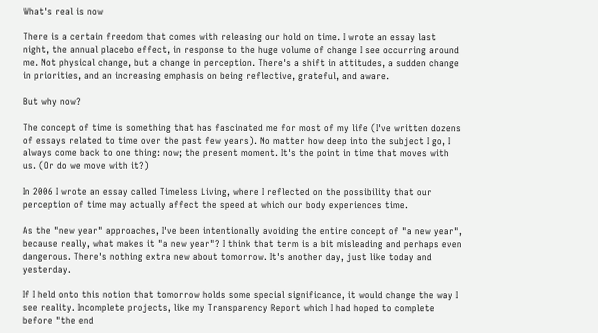What's real is now

There is a certain freedom that comes with releasing our hold on time. I wrote an essay last night, the annual placebo effect, in response to the huge volume of change I see occurring around me. Not physical change, but a change in perception. There's a shift in attitudes, a sudden change in priorities, and an increasing emphasis on being reflective, grateful, and aware.

But why now?

The concept of time is something that has fascinated me for most of my life (I've written dozens of essays related to time over the past few years). No matter how deep into the subject I go, I always come back to one thing: now; the present moment. It's the point in time that moves with us. (Or do we move with it?)

In 2006 I wrote an essay called Timeless Living, where I reflected on the possibility that our perception of time may actually affect the speed at which our body experiences time.

As the "new year" approaches, I've been intentionally avoiding the entire concept of "a new year", because really, what makes it "a new year"? I think that term is a bit misleading and perhaps even dangerous. There's nothing extra new about tomorrow. It's another day, just like today and yesterday.

If I held onto this notion that tomorrow holds some special significance, it would change the way I see reality. Incomplete projects, like my Transparency Report which I had hoped to complete before "the end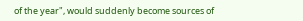of the year", would suddenly become sources of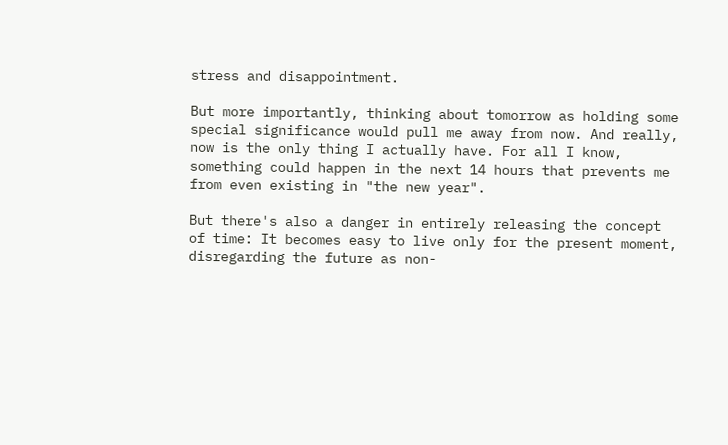stress and disappointment.

But more importantly, thinking about tomorrow as holding some special significance would pull me away from now. And really, now is the only thing I actually have. For all I know, something could happen in the next 14 hours that prevents me from even existing in "the new year".

But there's also a danger in entirely releasing the concept of time: It becomes easy to live only for the present moment, disregarding the future as non-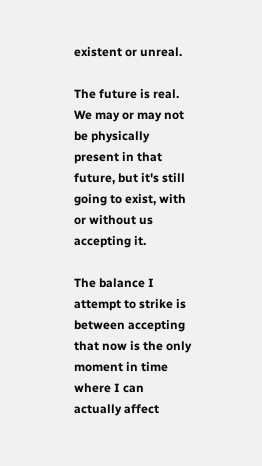existent or unreal.

The future is real. We may or may not be physically present in that future, but it's still going to exist, with or without us accepting it.

The balance I attempt to strike is between accepting that now is the only moment in time where I can actually affect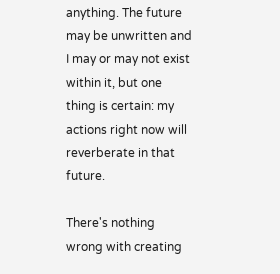anything. The future may be unwritten and I may or may not exist within it, but one thing is certain: my actions right now will reverberate in that future.

There's nothing wrong with creating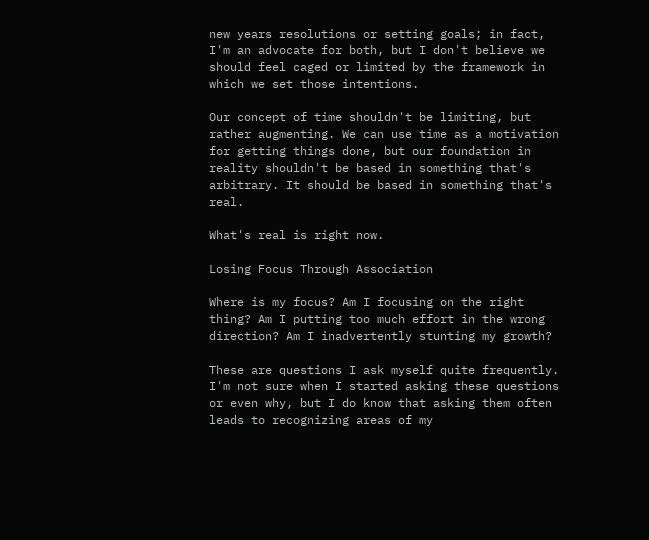new years resolutions or setting goals; in fact, I'm an advocate for both, but I don't believe we should feel caged or limited by the framework in which we set those intentions.

Our concept of time shouldn't be limiting, but rather augmenting. We can use time as a motivation for getting things done, but our foundation in reality shouldn't be based in something that's arbitrary. It should be based in something that's real.

What's real is right now.

Losing Focus Through Association

Where is my focus? Am I focusing on the right thing? Am I putting too much effort in the wrong direction? Am I inadvertently stunting my growth?

These are questions I ask myself quite frequently. I'm not sure when I started asking these questions or even why, but I do know that asking them often leads to recognizing areas of my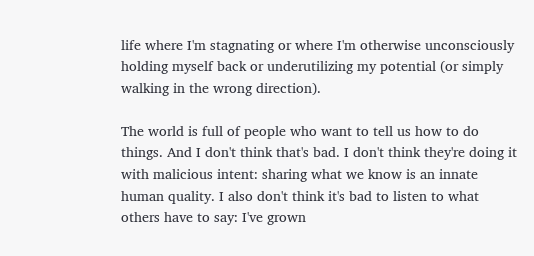life where I'm stagnating or where I'm otherwise unconsciously holding myself back or underutilizing my potential (or simply walking in the wrong direction).

The world is full of people who want to tell us how to do things. And I don't think that's bad. I don't think they're doing it with malicious intent: sharing what we know is an innate human quality. I also don't think it's bad to listen to what others have to say: I've grown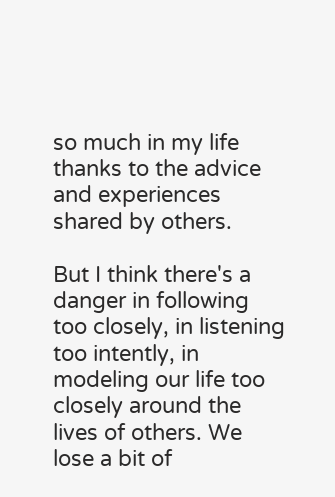so much in my life thanks to the advice and experiences shared by others.

But I think there's a danger in following too closely, in listening too intently, in modeling our life too closely around the lives of others. We lose a bit of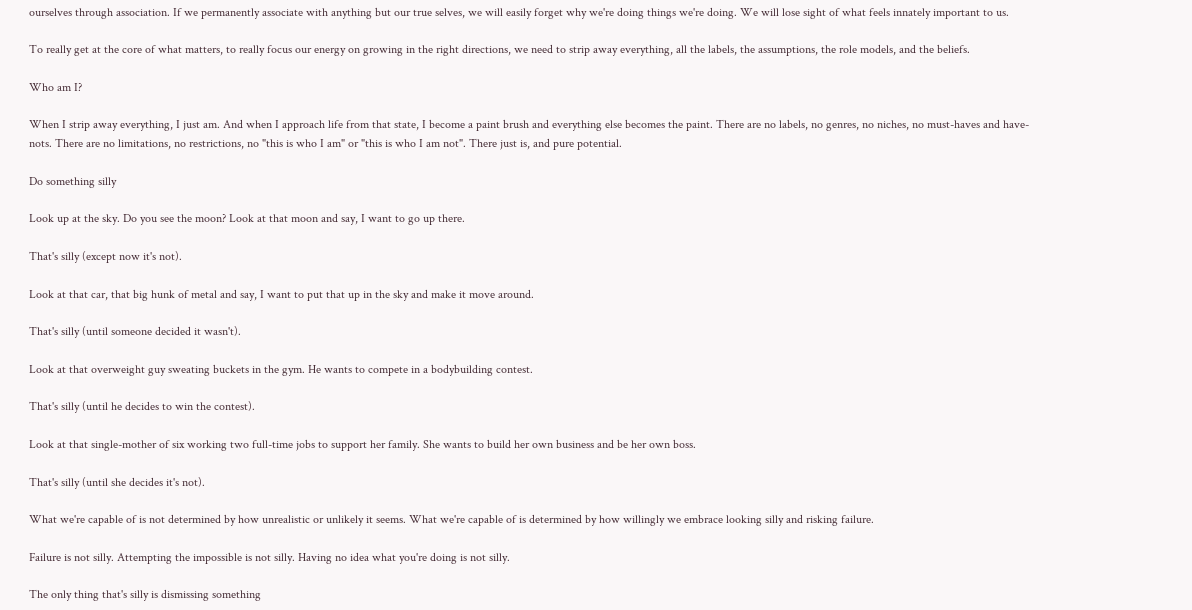ourselves through association. If we permanently associate with anything but our true selves, we will easily forget why we're doing things we're doing. We will lose sight of what feels innately important to us.

To really get at the core of what matters, to really focus our energy on growing in the right directions, we need to strip away everything, all the labels, the assumptions, the role models, and the beliefs.

Who am I?

When I strip away everything, I just am. And when I approach life from that state, I become a paint brush and everything else becomes the paint. There are no labels, no genres, no niches, no must-haves and have-nots. There are no limitations, no restrictions, no "this is who I am" or "this is who I am not". There just is, and pure potential.

Do something silly

Look up at the sky. Do you see the moon? Look at that moon and say, I want to go up there.

That's silly (except now it's not).

Look at that car, that big hunk of metal and say, I want to put that up in the sky and make it move around.

That's silly (until someone decided it wasn't).

Look at that overweight guy sweating buckets in the gym. He wants to compete in a bodybuilding contest.

That's silly (until he decides to win the contest).

Look at that single-mother of six working two full-time jobs to support her family. She wants to build her own business and be her own boss.

That's silly (until she decides it's not).

What we're capable of is not determined by how unrealistic or unlikely it seems. What we're capable of is determined by how willingly we embrace looking silly and risking failure.

Failure is not silly. Attempting the impossible is not silly. Having no idea what you're doing is not silly.

The only thing that's silly is dismissing something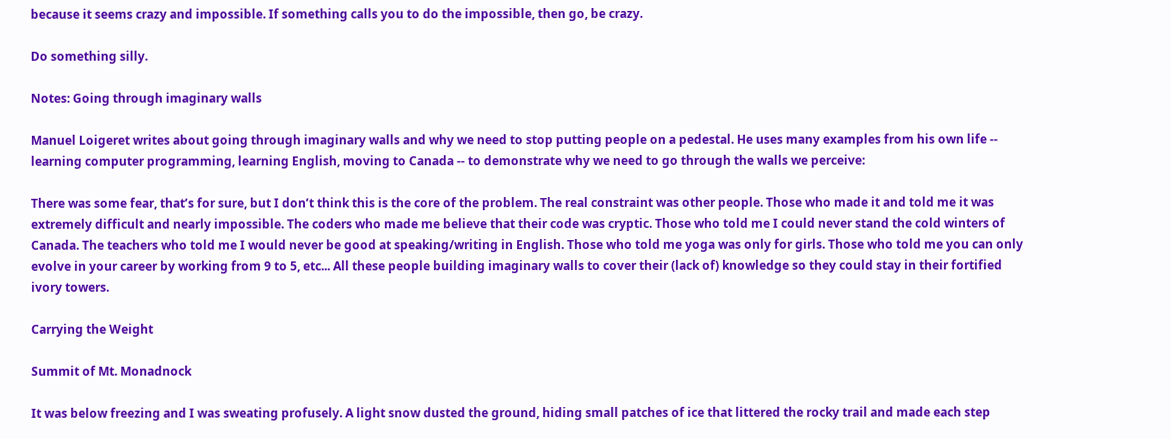because it seems crazy and impossible. If something calls you to do the impossible, then go, be crazy.

Do something silly.

Notes: Going through imaginary walls

Manuel Loigeret writes about going through imaginary walls and why we need to stop putting people on a pedestal. He uses many examples from his own life -- learning computer programming, learning English, moving to Canada -- to demonstrate why we need to go through the walls we perceive:

There was some fear, that’s for sure, but I don’t think this is the core of the problem. The real constraint was other people. Those who made it and told me it was extremely difficult and nearly impossible. The coders who made me believe that their code was cryptic. Those who told me I could never stand the cold winters of Canada. The teachers who told me I would never be good at speaking/writing in English. Those who told me yoga was only for girls. Those who told me you can only evolve in your career by working from 9 to 5, etc... All these people building imaginary walls to cover their (lack of) knowledge so they could stay in their fortified ivory towers.

Carrying the Weight

Summit of Mt. Monadnock

It was below freezing and I was sweating profusely. A light snow dusted the ground, hiding small patches of ice that littered the rocky trail and made each step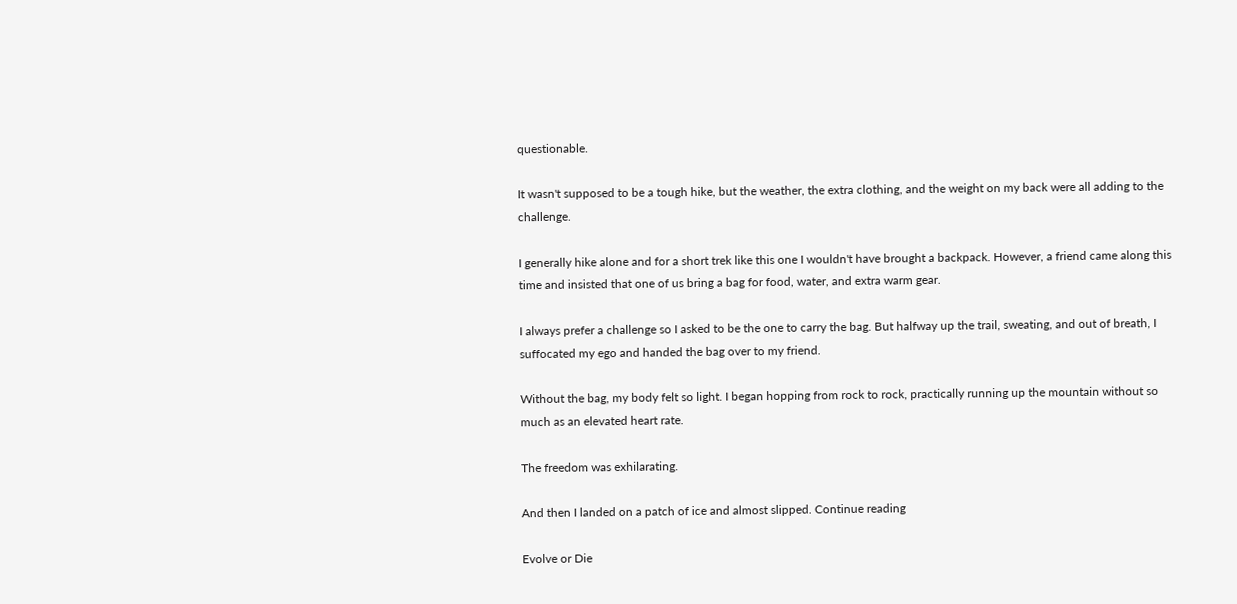questionable.

It wasn't supposed to be a tough hike, but the weather, the extra clothing, and the weight on my back were all adding to the challenge.

I generally hike alone and for a short trek like this one I wouldn't have brought a backpack. However, a friend came along this time and insisted that one of us bring a bag for food, water, and extra warm gear.

I always prefer a challenge so I asked to be the one to carry the bag. But halfway up the trail, sweating, and out of breath, I suffocated my ego and handed the bag over to my friend.

Without the bag, my body felt so light. I began hopping from rock to rock, practically running up the mountain without so much as an elevated heart rate.

The freedom was exhilarating.

And then I landed on a patch of ice and almost slipped. Continue reading

Evolve or Die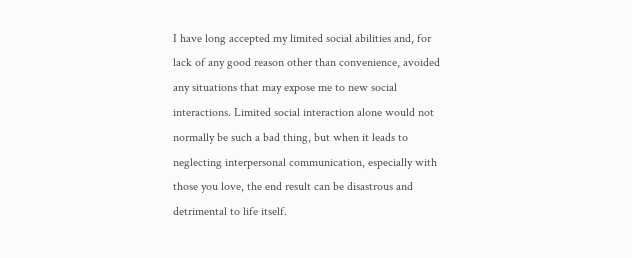I have long accepted my limited social abilities and, for lack of any good reason other than convenience, avoided any situations that may expose me to new social interactions. Limited social interaction alone would not normally be such a bad thing, but when it leads to neglecting interpersonal communication, especially with those you love, the end result can be disastrous and detrimental to life itself.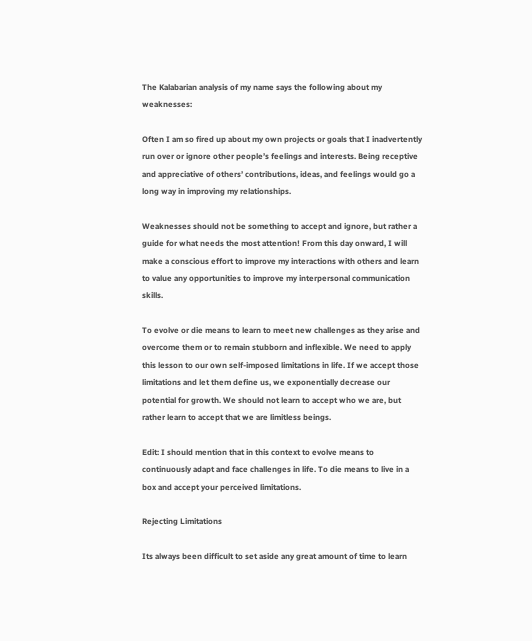The Kalabarian analysis of my name says the following about my weaknesses:

Often I am so fired up about my own projects or goals that I inadvertently run over or ignore other people’s feelings and interests. Being receptive and appreciative of others’ contributions, ideas, and feelings would go a long way in improving my relationships.

Weaknesses should not be something to accept and ignore, but rather a guide for what needs the most attention! From this day onward, I will make a conscious effort to improve my interactions with others and learn to value any opportunities to improve my interpersonal communication skills.

To evolve or die means to learn to meet new challenges as they arise and overcome them or to remain stubborn and inflexible. We need to apply this lesson to our own self-imposed limitations in life. If we accept those limitations and let them define us, we exponentially decrease our potential for growth. We should not learn to accept who we are, but rather learn to accept that we are limitless beings.

Edit: I should mention that in this context to evolve means to continuously adapt and face challenges in life. To die means to live in a box and accept your perceived limitations.

Rejecting Limitations

Its always been difficult to set aside any great amount of time to learn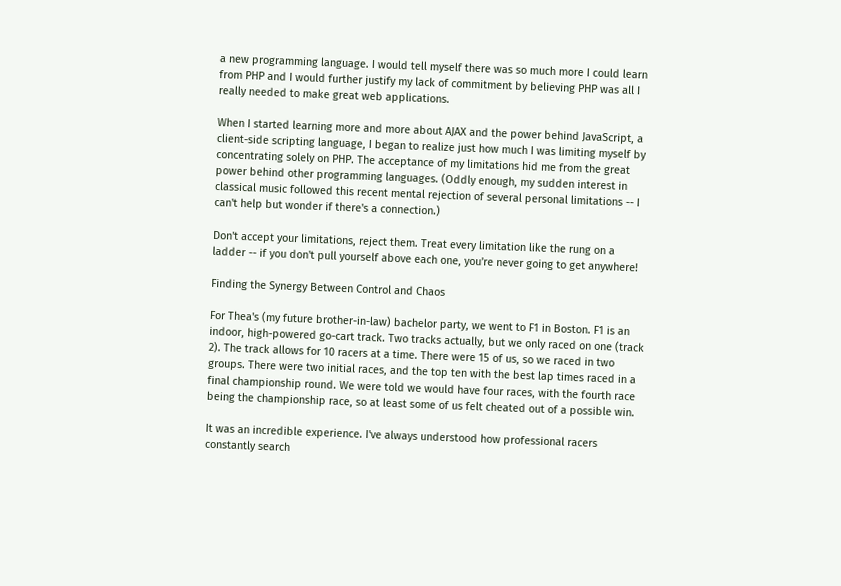a new programming language. I would tell myself there was so much more I could learn from PHP and I would further justify my lack of commitment by believing PHP was all I really needed to make great web applications.

When I started learning more and more about AJAX and the power behind JavaScript, a client-side scripting language, I began to realize just how much I was limiting myself by concentrating solely on PHP. The acceptance of my limitations hid me from the great power behind other programming languages. (Oddly enough, my sudden interest in classical music followed this recent mental rejection of several personal limitations -- I can't help but wonder if there's a connection.)

Don't accept your limitations, reject them. Treat every limitation like the rung on a ladder -- if you don't pull yourself above each one, you're never going to get anywhere!

Finding the Synergy Between Control and Chaos

For Thea's (my future brother-in-law) bachelor party, we went to F1 in Boston. F1 is an indoor, high-powered go-cart track. Two tracks actually, but we only raced on one (track 2). The track allows for 10 racers at a time. There were 15 of us, so we raced in two groups. There were two initial races, and the top ten with the best lap times raced in a final championship round. We were told we would have four races, with the fourth race being the championship race, so at least some of us felt cheated out of a possible win.

It was an incredible experience. I've always understood how professional racers constantly search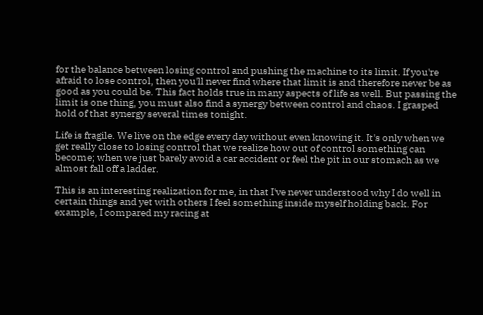for the balance between losing control and pushing the machine to its limit. If you're afraid to lose control, then you'll never find where that limit is and therefore never be as good as you could be. This fact holds true in many aspects of life as well. But passing the limit is one thing, you must also find a synergy between control and chaos. I grasped hold of that synergy several times tonight.

Life is fragile. We live on the edge every day without even knowing it. It's only when we get really close to losing control that we realize how out of control something can become; when we just barely avoid a car accident or feel the pit in our stomach as we almost fall off a ladder.

This is an interesting realization for me, in that I've never understood why I do well in certain things and yet with others I feel something inside myself holding back. For example, I compared my racing at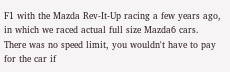F1 with the Mazda Rev-It-Up racing a few years ago, in which we raced actual full size Mazda6 cars. There was no speed limit, you wouldn't have to pay for the car if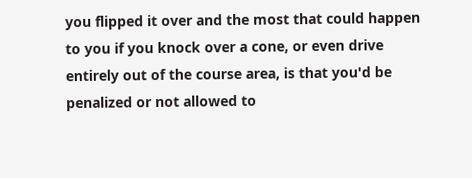you flipped it over and the most that could happen to you if you knock over a cone, or even drive entirely out of the course area, is that you'd be penalized or not allowed to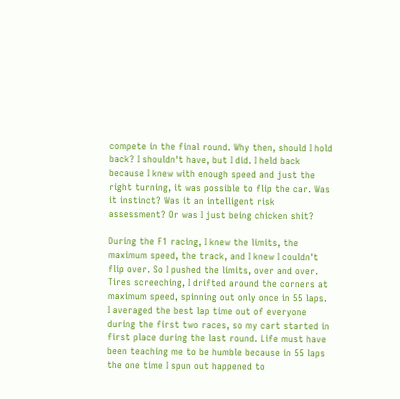compete in the final round. Why then, should I hold back? I shouldn't have, but I did. I held back because I knew with enough speed and just the right turning, it was possible to flip the car. Was it instinct? Was it an intelligent risk assessment? Or was I just being chicken shit?

During the F1 racing, I knew the limits, the maximum speed, the track, and I knew I couldn't flip over. So I pushed the limits, over and over. Tires screeching, I drifted around the corners at maximum speed, spinning out only once in 55 laps. I averaged the best lap time out of everyone during the first two races, so my cart started in first place during the last round. Life must have been teaching me to be humble because in 55 laps the one time I spun out happened to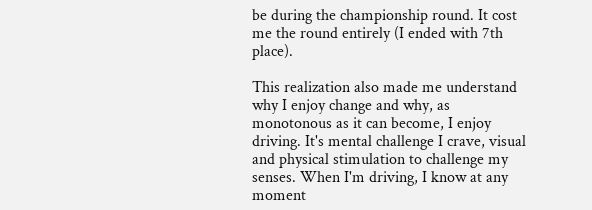be during the championship round. It cost me the round entirely (I ended with 7th place).

This realization also made me understand why I enjoy change and why, as monotonous as it can become, I enjoy driving. It's mental challenge I crave, visual and physical stimulation to challenge my senses. When I'm driving, I know at any moment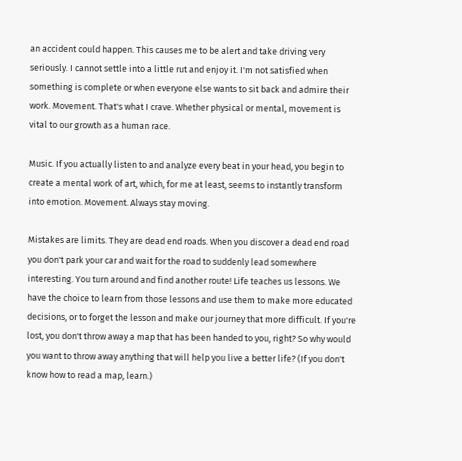an accident could happen. This causes me to be alert and take driving very seriously. I cannot settle into a little rut and enjoy it. I'm not satisfied when something is complete or when everyone else wants to sit back and admire their work. Movement. That's what I crave. Whether physical or mental, movement is vital to our growth as a human race.

Music. If you actually listen to and analyze every beat in your head, you begin to create a mental work of art, which, for me at least, seems to instantly transform into emotion. Movement. Always stay moving.

Mistakes are limits. They are dead end roads. When you discover a dead end road you don't park your car and wait for the road to suddenly lead somewhere interesting. You turn around and find another route! Life teaches us lessons. We have the choice to learn from those lessons and use them to make more educated decisions, or to forget the lesson and make our journey that more difficult. If you're lost, you don't throw away a map that has been handed to you, right? So why would you want to throw away anything that will help you live a better life? (If you don't know how to read a map, learn.)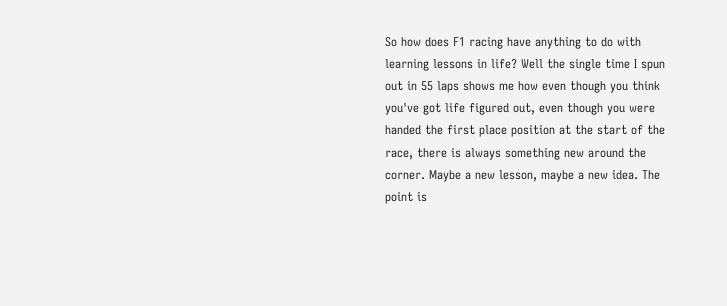So how does F1 racing have anything to do with learning lessons in life? Well the single time I spun out in 55 laps shows me how even though you think you've got life figured out, even though you were handed the first place position at the start of the race, there is always something new around the corner. Maybe a new lesson, maybe a new idea. The point is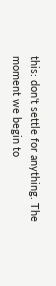this: don't settle for anything. The moment we begin to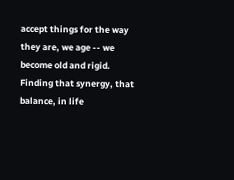accept things for the way they are, we age -- we become old and rigid. Finding that synergy, that balance, in life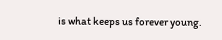is what keeps us forever young.